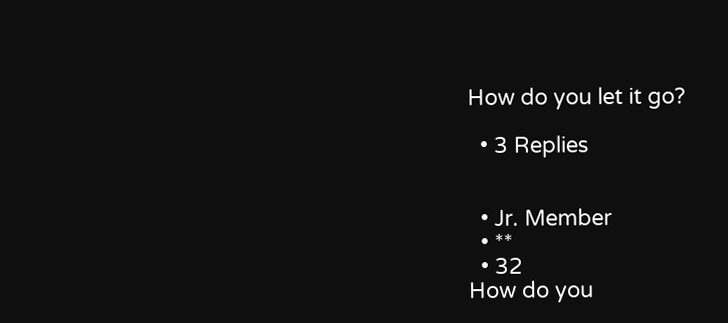How do you let it go?

  • 3 Replies


  • Jr. Member
  • **
  • 32
How do you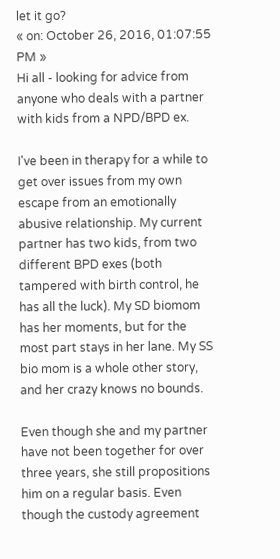let it go?
« on: October 26, 2016, 01:07:55 PM »
Hi all - looking for advice from anyone who deals with a partner with kids from a NPD/BPD ex.

I've been in therapy for a while to get over issues from my own escape from an emotionally abusive relationship. My current partner has two kids, from two different BPD exes (both tampered with birth control, he has all the luck). My SD biomom has her moments, but for the most part stays in her lane. My SS bio mom is a whole other story, and her crazy knows no bounds.

Even though she and my partner have not been together for over three years, she still propositions him on a regular basis. Even though the custody agreement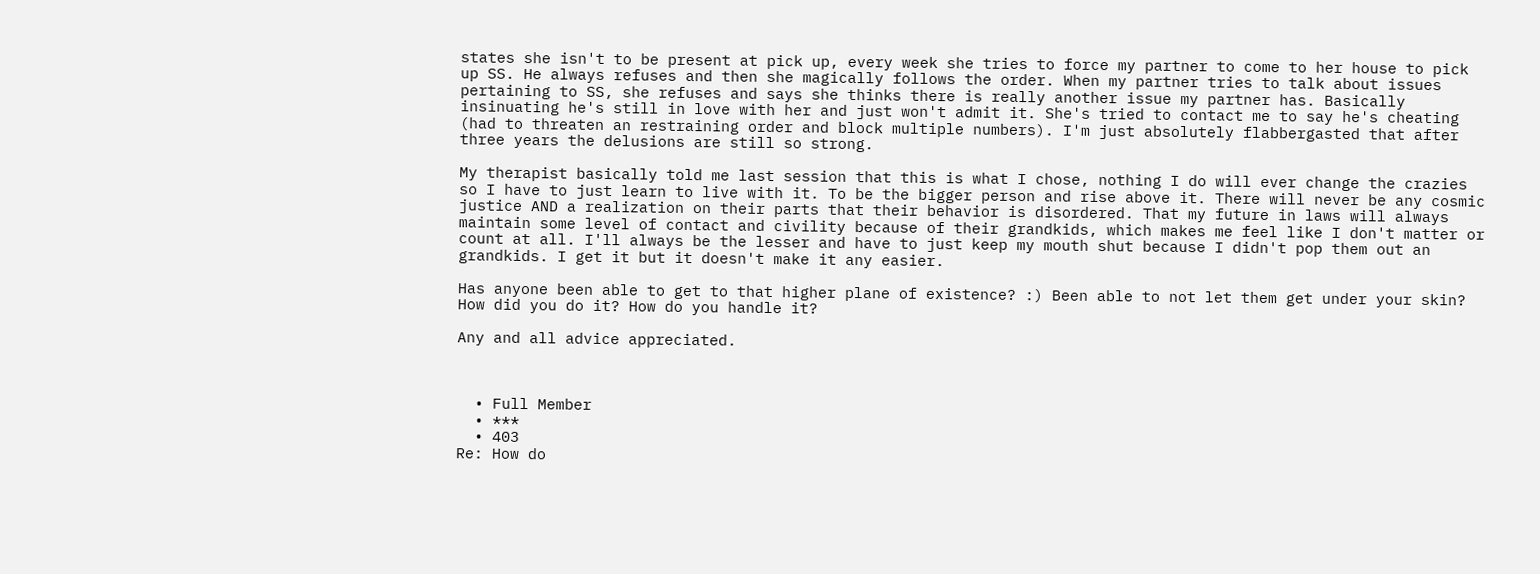states she isn't to be present at pick up, every week she tries to force my partner to come to her house to pick up SS. He always refuses and then she magically follows the order. When my partner tries to talk about issues pertaining to SS, she refuses and says she thinks there is really another issue my partner has. Basically insinuating he's still in love with her and just won't admit it. She's tried to contact me to say he's cheating (had to threaten an restraining order and block multiple numbers). I'm just absolutely flabbergasted that after three years the delusions are still so strong.

My therapist basically told me last session that this is what I chose, nothing I do will ever change the crazies so I have to just learn to live with it. To be the bigger person and rise above it. There will never be any cosmic justice AND a realization on their parts that their behavior is disordered. That my future in laws will always maintain some level of contact and civility because of their grandkids, which makes me feel like I don't matter or count at all. I'll always be the lesser and have to just keep my mouth shut because I didn't pop them out an grandkids. I get it but it doesn't make it any easier.

Has anyone been able to get to that higher plane of existence? :) Been able to not let them get under your skin? How did you do it? How do you handle it?

Any and all advice appreciated.



  • Full Member
  • ***
  • 403
Re: How do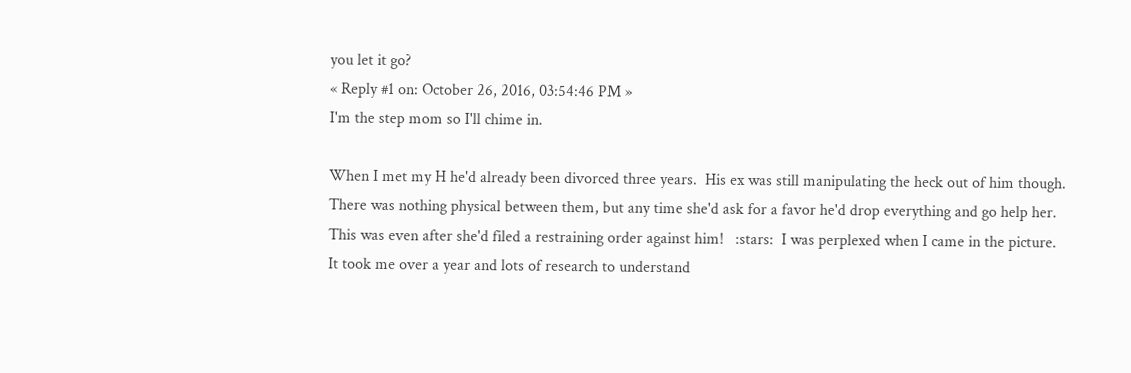you let it go?
« Reply #1 on: October 26, 2016, 03:54:46 PM »
I'm the step mom so I'll chime in.

When I met my H he'd already been divorced three years.  His ex was still manipulating the heck out of him though.  There was nothing physical between them, but any time she'd ask for a favor he'd drop everything and go help her.  This was even after she'd filed a restraining order against him!   :stars:  I was perplexed when I came in the picture.  It took me over a year and lots of research to understand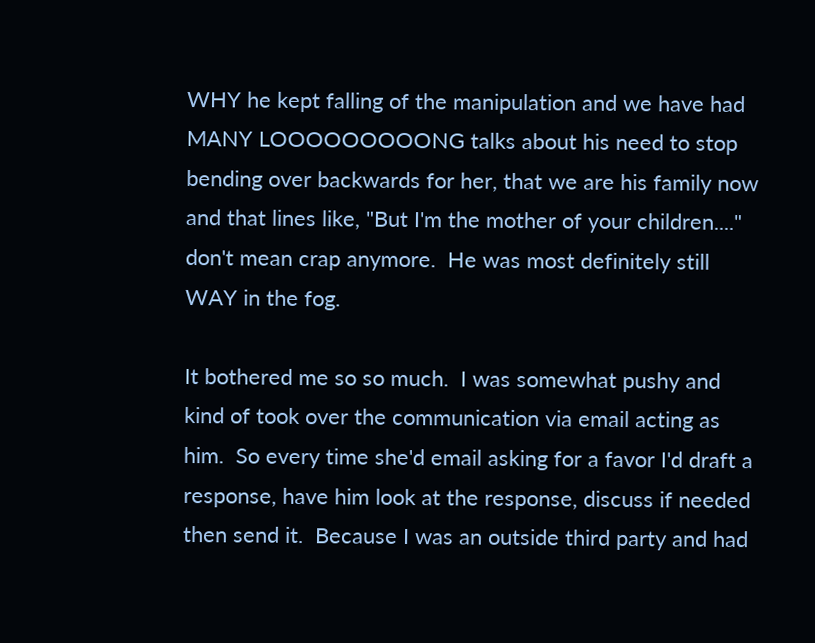WHY he kept falling of the manipulation and we have had MANY LOOOOOOOOONG talks about his need to stop bending over backwards for her, that we are his family now and that lines like, "But I'm the mother of your children...." don't mean crap anymore.  He was most definitely still WAY in the fog.

It bothered me so so much.  I was somewhat pushy and kind of took over the communication via email acting as him.  So every time she'd email asking for a favor I'd draft a response, have him look at the response, discuss if needed then send it.  Because I was an outside third party and had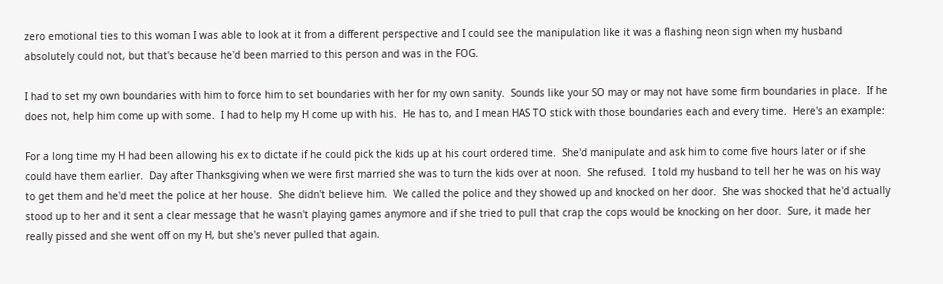zero emotional ties to this woman I was able to look at it from a different perspective and I could see the manipulation like it was a flashing neon sign when my husband absolutely could not, but that's because he'd been married to this person and was in the FOG.

I had to set my own boundaries with him to force him to set boundaries with her for my own sanity.  Sounds like your SO may or may not have some firm boundaries in place.  If he does not, help him come up with some.  I had to help my H come up with his.  He has to, and I mean HAS TO stick with those boundaries each and every time.  Here's an example:

For a long time my H had been allowing his ex to dictate if he could pick the kids up at his court ordered time.  She'd manipulate and ask him to come five hours later or if she could have them earlier.  Day after Thanksgiving when we were first married she was to turn the kids over at noon.  She refused.  I told my husband to tell her he was on his way to get them and he'd meet the police at her house.  She didn't believe him.  We called the police and they showed up and knocked on her door.  She was shocked that he'd actually stood up to her and it sent a clear message that he wasn't playing games anymore and if she tried to pull that crap the cops would be knocking on her door.  Sure, it made her really pissed and she went off on my H, but she's never pulled that again.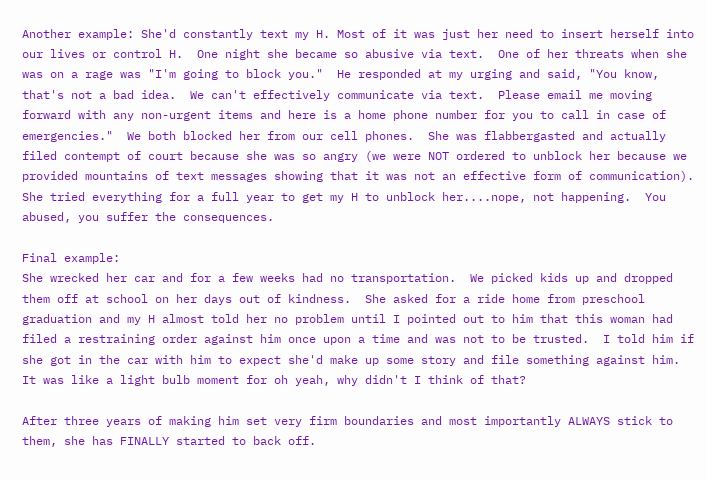Another example: She'd constantly text my H. Most of it was just her need to insert herself into our lives or control H.  One night she became so abusive via text.  One of her threats when she was on a rage was "I'm going to block you."  He responded at my urging and said, "You know, that's not a bad idea.  We can't effectively communicate via text.  Please email me moving forward with any non-urgent items and here is a home phone number for you to call in case of emergencies."  We both blocked her from our cell phones.  She was flabbergasted and actually filed contempt of court because she was so angry (we were NOT ordered to unblock her because we provided mountains of text messages showing that it was not an effective form of communication).  She tried everything for a full year to get my H to unblock her....nope, not happening.  You abused, you suffer the consequences.

Final example:
She wrecked her car and for a few weeks had no transportation.  We picked kids up and dropped them off at school on her days out of kindness.  She asked for a ride home from preschool graduation and my H almost told her no problem until I pointed out to him that this woman had filed a restraining order against him once upon a time and was not to be trusted.  I told him if she got in the car with him to expect she'd make up some story and file something against him.  It was like a light bulb moment for oh yeah, why didn't I think of that?

After three years of making him set very firm boundaries and most importantly ALWAYS stick to them, she has FINALLY started to back off.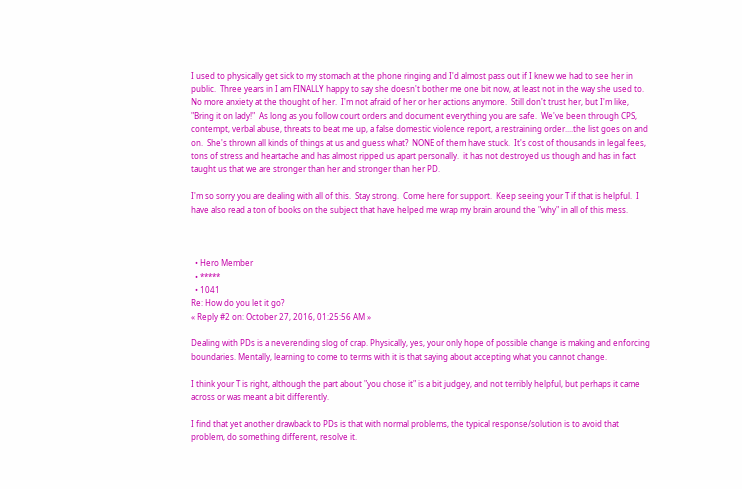I used to physically get sick to my stomach at the phone ringing and I'd almost pass out if I knew we had to see her in public.  Three years in I am FINALLY happy to say she doesn't bother me one bit now, at least not in the way she used to.  No more anxiety at the thought of her.  I'm not afraid of her or her actions anymore.  Still don't trust her, but I'm like, "Bring it on lady!"  As long as you follow court orders and document everything you are safe.  We've been through CPS, contempt, verbal abuse, threats to beat me up, a false domestic violence report, a restraining order....the list goes on and on.  She's thrown all kinds of things at us and guess what?  NONE of them have stuck.  It's cost of thousands in legal fees, tons of stress and heartache and has almost ripped us apart personally.  it has not destroyed us though and has in fact taught us that we are stronger than her and stronger than her PD.

I'm so sorry you are dealing with all of this.  Stay strong.  Come here for support.  Keep seeing your T if that is helpful.  I have also read a ton of books on the subject that have helped me wrap my brain around the "why" in all of this mess.



  • Hero Member
  • *****
  • 1041
Re: How do you let it go?
« Reply #2 on: October 27, 2016, 01:25:56 AM »

Dealing with PDs is a neverending slog of crap. Physically, yes, your only hope of possible change is making and enforcing boundaries. Mentally, learning to come to terms with it is that saying about accepting what you cannot change.

I think your T is right, although the part about "you chose it" is a bit judgey, and not terribly helpful, but perhaps it came across or was meant a bit differently.

I find that yet another drawback to PDs is that with normal problems, the typical response/solution is to avoid that problem, do something different, resolve it.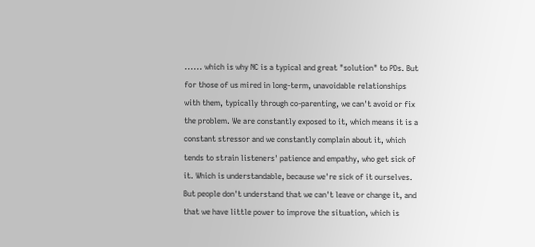...... which is why NC is a typical and great "solution" to PDs. But for those of us mired in long-term, unavoidable relationships with them, typically through co-parenting, we can't avoid or fix the problem. We are constantly exposed to it, which means it is a constant stressor and we constantly complain about it, which tends to strain listeners' patience and empathy, who get sick of it. Which is understandable, because we're sick of it ourselves. But people don't understand that we can't leave or change it, and that we have little power to improve the situation, which is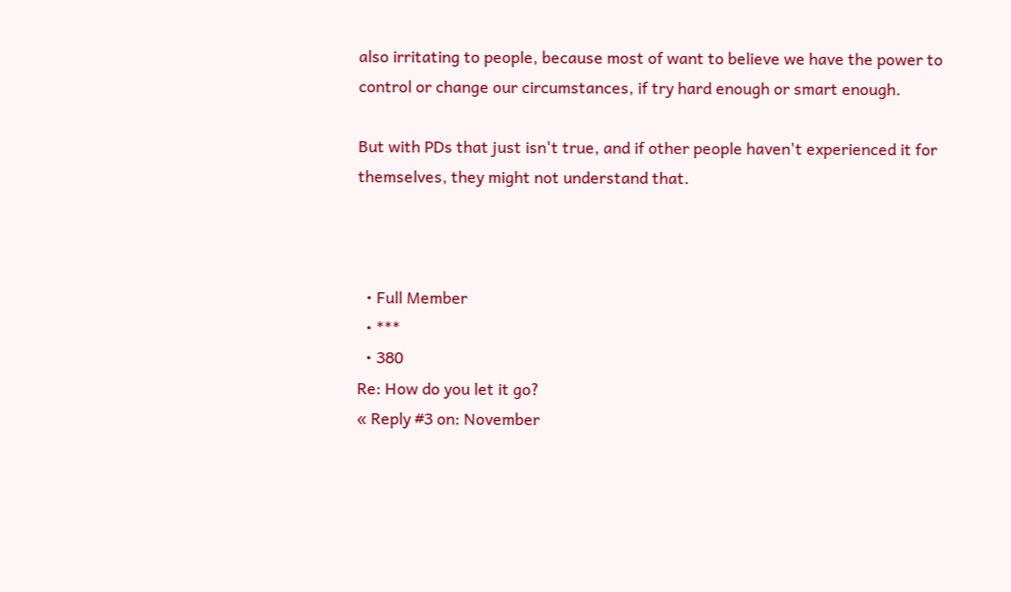also irritating to people, because most of want to believe we have the power to control or change our circumstances, if try hard enough or smart enough.

But with PDs that just isn't true, and if other people haven't experienced it for themselves, they might not understand that.



  • Full Member
  • ***
  • 380
Re: How do you let it go?
« Reply #3 on: November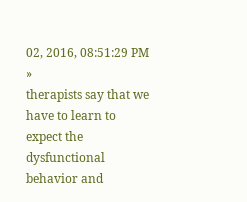02, 2016, 08:51:29 PM »
therapists say that we have to learn to expect the dysfunctional behavior and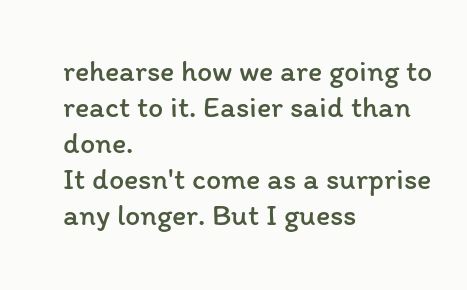rehearse how we are going to react to it. Easier said than done.
It doesn't come as a surprise any longer. But I guess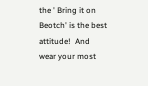the ' Bring it on Beotch' is the best attitude!  And wear your most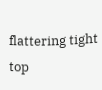flattering tight top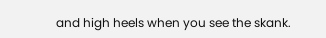and high heels when you see the skank.